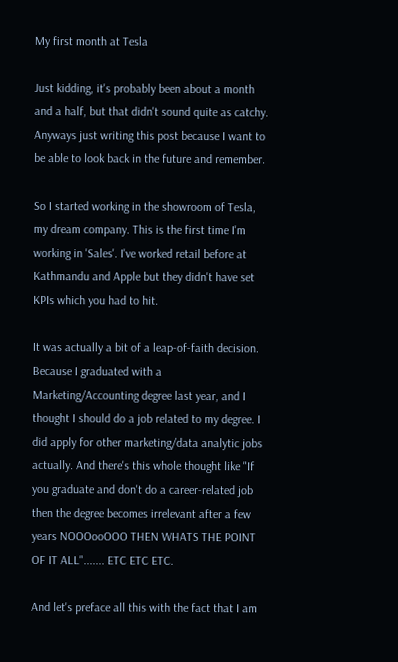My first month at Tesla

Just kidding, it's probably been about a month and a half, but that didn't sound quite as catchy. Anyways just writing this post because I want to be able to look back in the future and remember.

So I started working in the showroom of Tesla, my dream company. This is the first time I'm working in 'Sales'. I've worked retail before at Kathmandu and Apple but they didn't have set KPIs which you had to hit.

It was actually a bit of a leap-of-faith decision. Because I graduated with a Marketing/Accounting degree last year, and I thought I should do a job related to my degree. I did apply for other marketing/data analytic jobs actually. And there's this whole thought like "If you graduate and don't do a career-related job then the degree becomes irrelevant after a few years NOOOooOOO THEN WHATS THE POINT OF IT ALL"....... ETC ETC ETC.

And let's preface all this with the fact that I am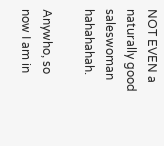NOT EVEN a naturally good saleswoman hahahahah.

Anywho, so now I am in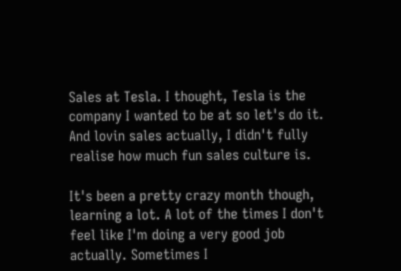Sales at Tesla. I thought, Tesla is the company I wanted to be at so let's do it. And lovin sales actually, I didn't fully realise how much fun sales culture is.

It's been a pretty crazy month though, learning a lot. A lot of the times I don't feel like I'm doing a very good job actually. Sometimes I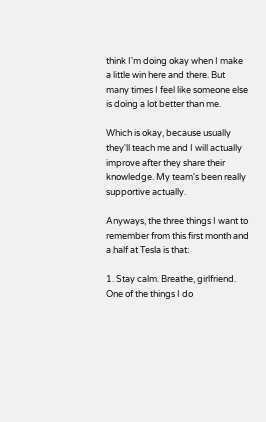think I'm doing okay when I make a little win here and there. But many times I feel like someone else is doing a lot better than me.

Which is okay, because usually they'll teach me and I will actually improve after they share their knowledge. My team's been really supportive actually.

Anyways, the three things I want to remember from this first month and a half at Tesla is that:

1. Stay calm. Breathe, girlfriend. One of the things I do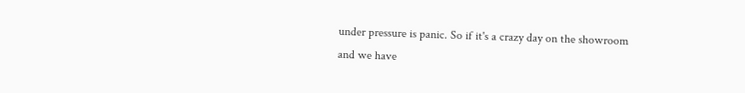under pressure is panic. So if it's a crazy day on the showroom and we have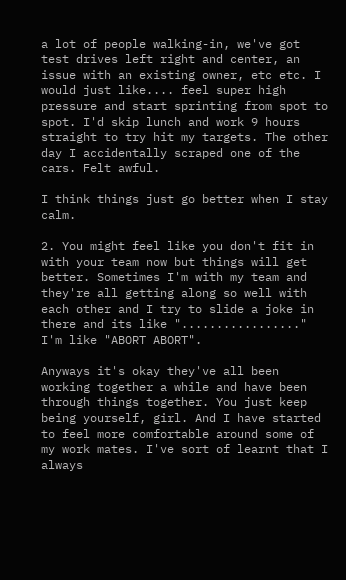a lot of people walking-in, we've got test drives left right and center, an issue with an existing owner, etc etc. I would just like.... feel super high pressure and start sprinting from spot to spot. I'd skip lunch and work 9 hours straight to try hit my targets. The other day I accidentally scraped one of the cars. Felt awful.

I think things just go better when I stay calm.

2. You might feel like you don't fit in with your team now but things will get better. Sometimes I'm with my team and they're all getting along so well with each other and I try to slide a joke in there and its like "................." I'm like "ABORT ABORT".

Anyways it's okay they've all been working together a while and have been through things together. You just keep being yourself, girl. And I have started to feel more comfortable around some of my work mates. I've sort of learnt that I always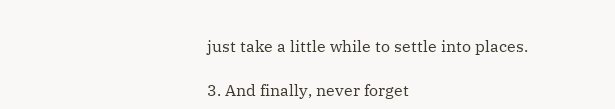just take a little while to settle into places.

3. And finally, never forget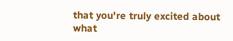that you're truly excited about what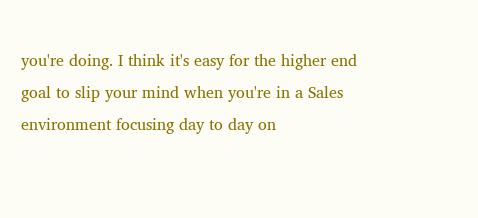you're doing. I think it's easy for the higher end goal to slip your mind when you're in a Sales environment focusing day to day on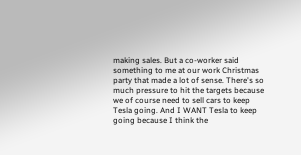making sales. But a co-worker said something to me at our work Christmas party that made a lot of sense. There's so much pressure to hit the targets because we of course need to sell cars to keep Tesla going. And I WANT Tesla to keep going because I think the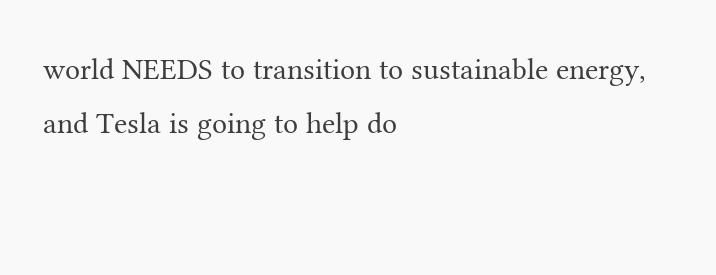world NEEDS to transition to sustainable energy, and Tesla is going to help do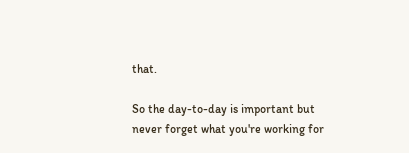that.

So the day-to-day is important but never forget what you're working for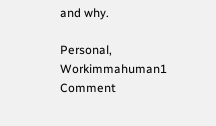and why.

Personal, Workimmahuman1 Comment